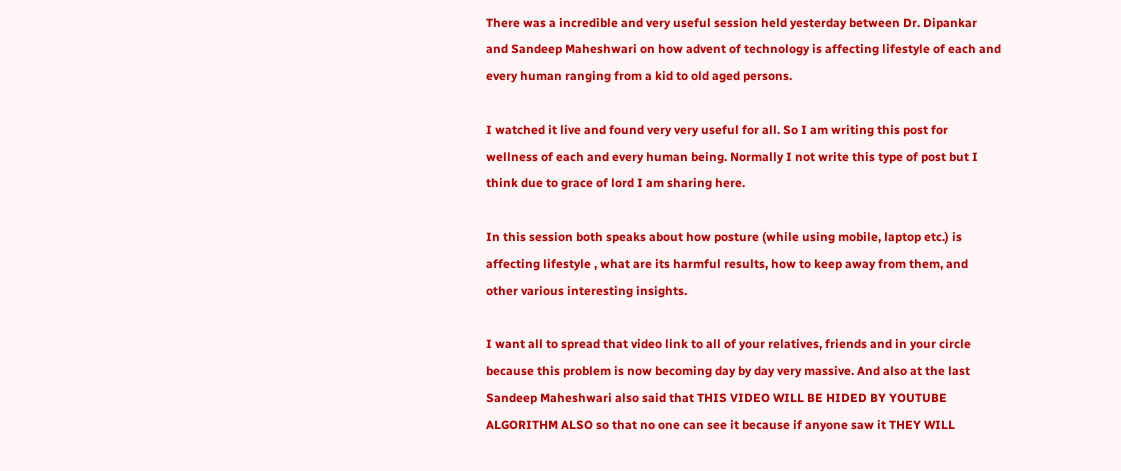There was a incredible and very useful session held yesterday between Dr. Dipankar and Sandeep Maheshwari on how advent of technology is affecting lifestyle of each and every human ranging from a kid to old aged persons.

I watched it live and found very very useful for all. So I am writing this post for wellness of each and every human being. Normally I not write this type of post but I think due to grace of lord I am sharing here.

In this session both speaks about how posture (while using mobile, laptop etc.) is affecting lifestyle , what are its harmful results, how to keep away from them, and other various interesting insights.

I want all to spread that video link to all of your relatives, friends and in your circle because this problem is now becoming day by day very massive. And also at the last Sandeep Maheshwari also said that THIS VIDEO WILL BE HIDED BY YOUTUBE ALGORITHM ALSO so that no one can see it because if anyone saw it THEY WILL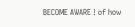BECOME AWARE ! of how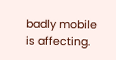badly mobile is affecting.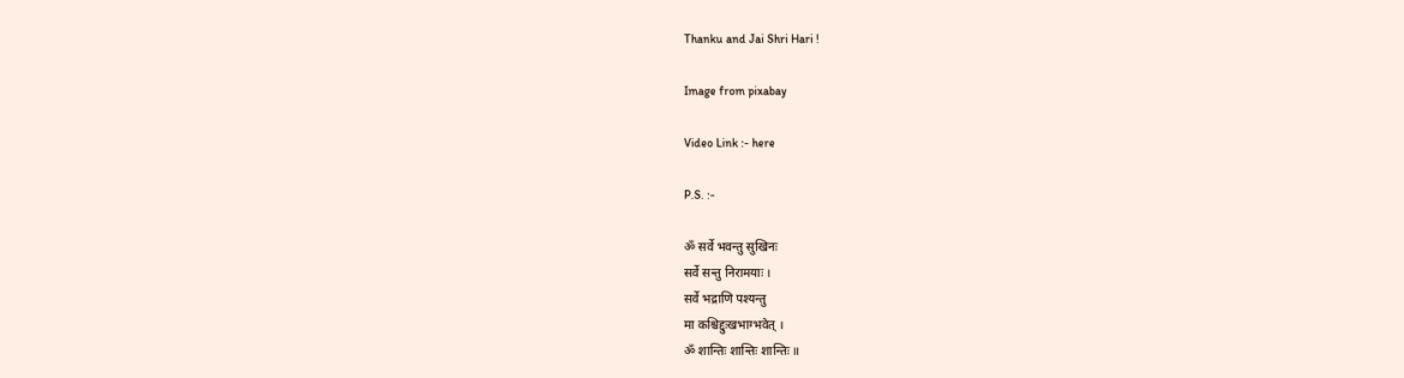Thanku and Jai Shri Hari !

Image from pixabay

Video Link :- here

P.S. :-

ॐ सर्वे भवन्तु सुखिनः
सर्वे सन्तु निरामयाः ।
सर्वे भद्राणि पश्यन्तु
मा कश्चिद्दुःखभाग्भवेत् ।
ॐ शान्तिः शान्तिः शान्तिः ॥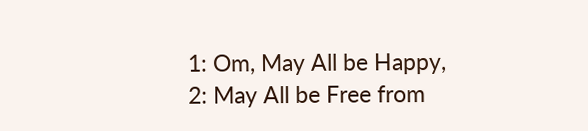1: Om, May All be Happy,
2: May All be Free from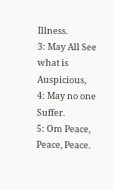Illness.
3: May All See what is Auspicious,
4: May no one Suffer.
5: Om Peace, Peace, Peace.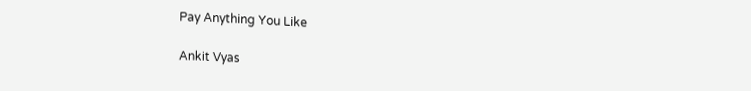Pay Anything You Like

Ankit Vyas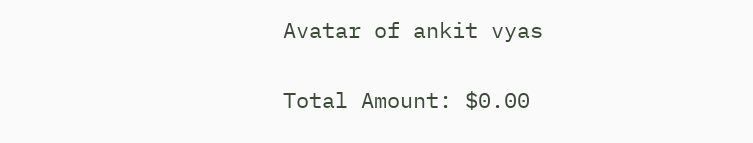Avatar of ankit vyas

Total Amount: $0.00